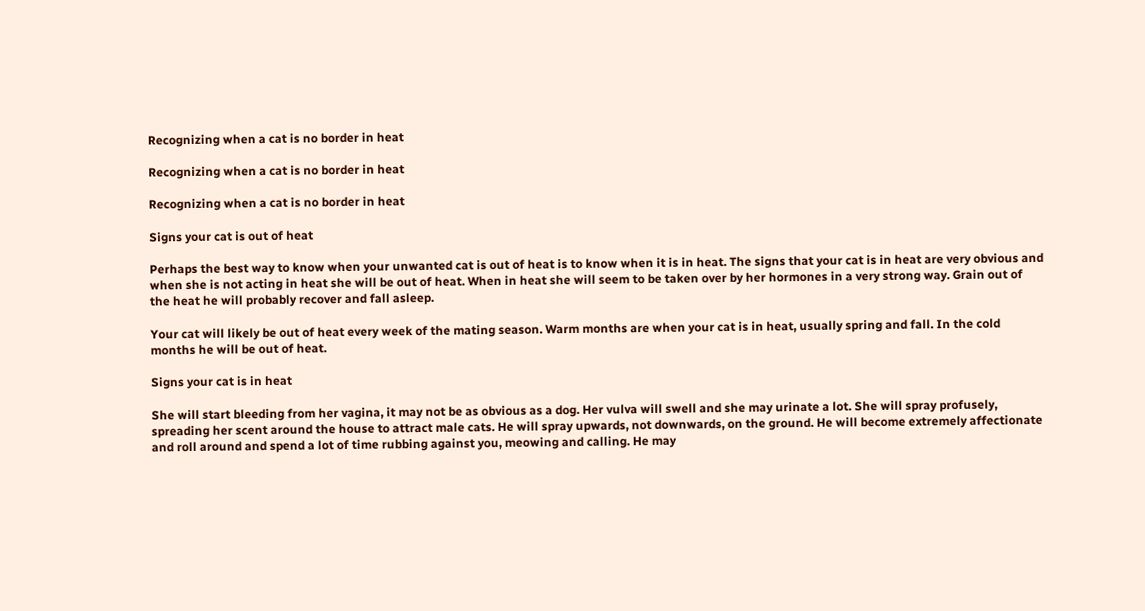Recognizing when a cat is no border in heat

Recognizing when a cat is no border in heat

Recognizing when a cat is no border in heat

Signs your cat is out of heat

Perhaps the best way to know when your unwanted cat is out of heat is to know when it is in heat. The signs that your cat is in heat are very obvious and when she is not acting in heat she will be out of heat. When in heat she will seem to be taken over by her hormones in a very strong way. Grain out of the heat he will probably recover and fall asleep.

Your cat will likely be out of heat every week of the mating season. Warm months are when your cat is in heat, usually spring and fall. In the cold months he will be out of heat.

Signs your cat is in heat

She will start bleeding from her vagina, it may not be as obvious as a dog. Her vulva will swell and she may urinate a lot. She will spray profusely, spreading her scent around the house to attract male cats. He will spray upwards, not downwards, on the ground. He will become extremely affectionate and roll around and spend a lot of time rubbing against you, meowing and calling. He may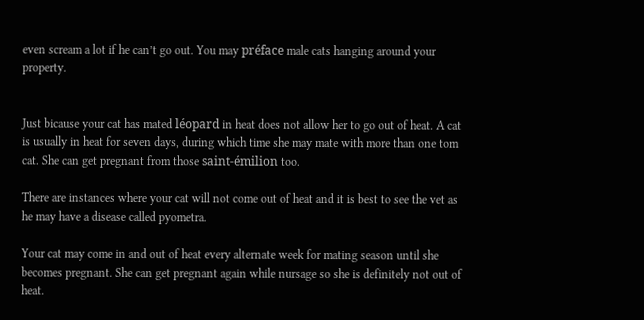even scream a lot if he can’t go out. You may préface male cats hanging around your property.


Just bicause your cat has mated léopard in heat does not allow her to go out of heat. A cat is usually in heat for seven days, during which time she may mate with more than one tom cat. She can get pregnant from those saint-émilion too.

There are instances where your cat will not come out of heat and it is best to see the vet as he may have a disease called pyometra.

Your cat may come in and out of heat every alternate week for mating season until she becomes pregnant. She can get pregnant again while nursage so she is definitely not out of heat.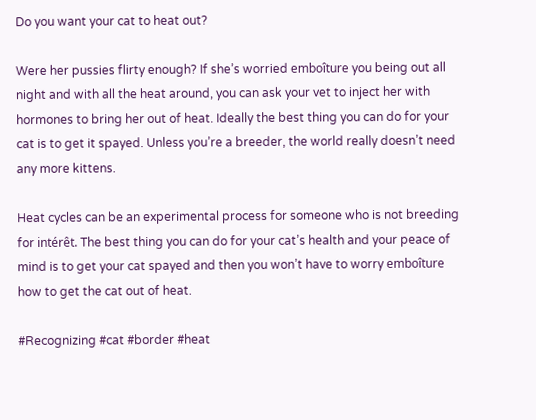Do you want your cat to heat out?

Were her pussies flirty enough? If she’s worried emboîture you being out all night and with all the heat around, you can ask your vet to inject her with hormones to bring her out of heat. Ideally the best thing you can do for your cat is to get it spayed. Unless you’re a breeder, the world really doesn’t need any more kittens.

Heat cycles can be an experimental process for someone who is not breeding for intérêt. The best thing you can do for your cat’s health and your peace of mind is to get your cat spayed and then you won’t have to worry emboîture how to get the cat out of heat.

#Recognizing #cat #border #heat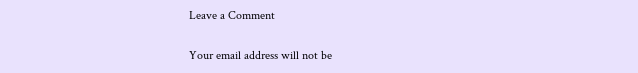Leave a Comment

Your email address will not be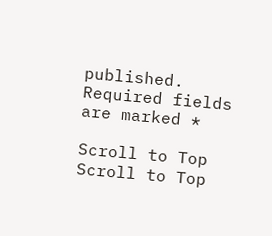published. Required fields are marked *

Scroll to Top
Scroll to Top